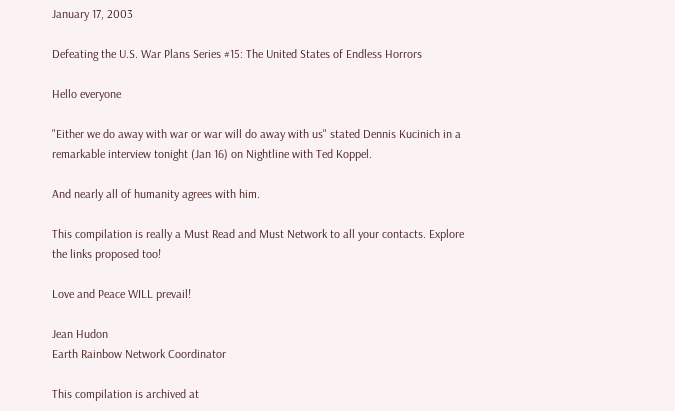January 17, 2003

Defeating the U.S. War Plans Series #15: The United States of Endless Horrors

Hello everyone

"Either we do away with war or war will do away with us" stated Dennis Kucinich in a remarkable interview tonight (Jan 16) on Nightline with Ted Koppel.

And nearly all of humanity agrees with him.

This compilation is really a Must Read and Must Network to all your contacts. Explore the links proposed too!

Love and Peace WILL prevail!

Jean Hudon
Earth Rainbow Network Coordinator

This compilation is archived at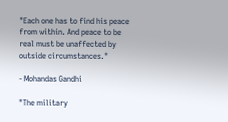"Each one has to find his peace from within. And peace to be real must be unaffected by outside circumstances."

- Mohandas Gandhi

"The military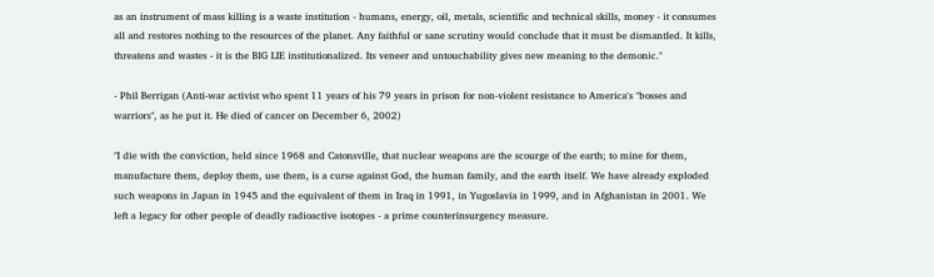as an instrument of mass killing is a waste institution - humans, energy, oil, metals, scientific and technical skills, money - it consumes all and restores nothing to the resources of the planet. Any faithful or sane scrutiny would conclude that it must be dismantled. It kills, threatens and wastes - it is the BIG LIE institutionalized. Its veneer and untouchability gives new meaning to the demonic."

- Phil Berrigan (Anti-war activist who spent 11 years of his 79 years in prison for non-violent resistance to America's "bosses and warriors", as he put it. He died of cancer on December 6, 2002)

"I die with the conviction, held since 1968 and Catonsville, that nuclear weapons are the scourge of the earth; to mine for them, manufacture them, deploy them, use them, is a curse against God, the human family, and the earth itself. We have already exploded such weapons in Japan in 1945 and the equivalent of them in Iraq in 1991, in Yugoslavia in 1999, and in Afghanistan in 2001. We left a legacy for other people of deadly radioactive isotopes - a prime counterinsurgency measure.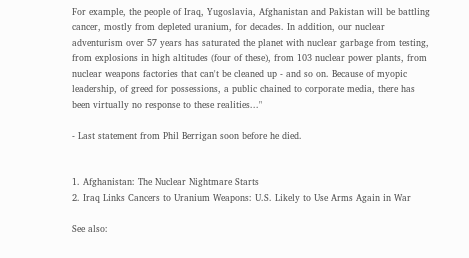For example, the people of Iraq, Yugoslavia, Afghanistan and Pakistan will be battling cancer, mostly from depleted uranium, for decades. In addition, our nuclear adventurism over 57 years has saturated the planet with nuclear garbage from testing, from explosions in high altitudes (four of these), from 103 nuclear power plants, from nuclear weapons factories that can't be cleaned up - and so on. Because of myopic leadership, of greed for possessions, a public chained to corporate media, there has been virtually no response to these realities..."

- Last statement from Phil Berrigan soon before he died.


1. Afghanistan: The Nuclear Nightmare Starts
2. Iraq Links Cancers to Uranium Weapons: U.S. Likely to Use Arms Again in War

See also: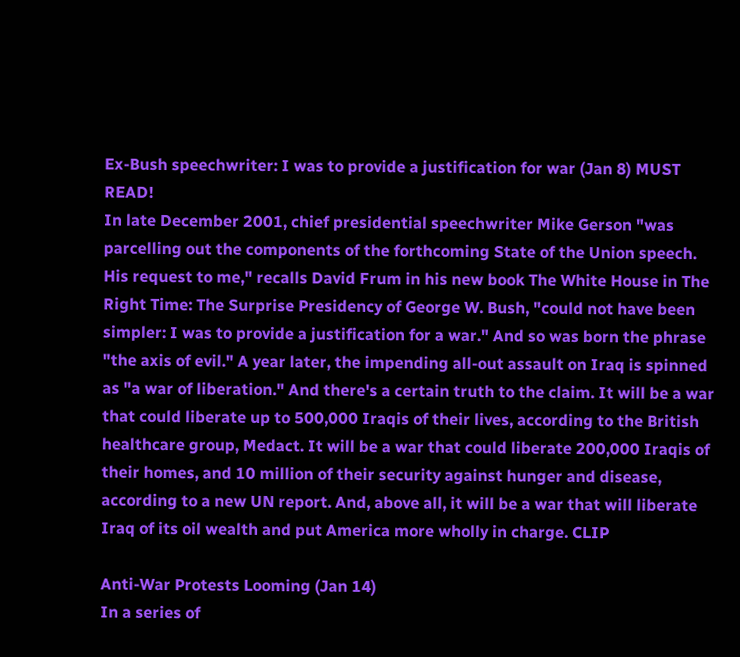Ex-Bush speechwriter: I was to provide a justification for war (Jan 8) MUST READ!
In late December 2001, chief presidential speechwriter Mike Gerson "was parcelling out the components of the forthcoming State of the Union speech. His request to me," recalls David Frum in his new book The White House in The Right Time: The Surprise Presidency of George W. Bush, "could not have been simpler: I was to provide a justification for a war." And so was born the phrase "the axis of evil." A year later, the impending all-out assault on Iraq is spinned as "a war of liberation." And there's a certain truth to the claim. It will be a war that could liberate up to 500,000 Iraqis of their lives, according to the British healthcare group, Medact. It will be a war that could liberate 200,000 Iraqis of their homes, and 10 million of their security against hunger and disease, according to a new UN report. And, above all, it will be a war that will liberate Iraq of its oil wealth and put America more wholly in charge. CLIP

Anti-War Protests Looming (Jan 14)
In a series of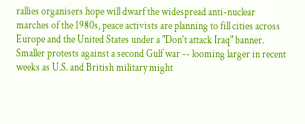rallies organisers hope will dwarf the widespread anti-nuclear marches of the 1980s, peace activists are planning to fill cities across Europe and the United States under a "Don't attack Iraq" banner. Smaller protests against a second Gulf war -- looming larger in recent weeks as U.S. and British military might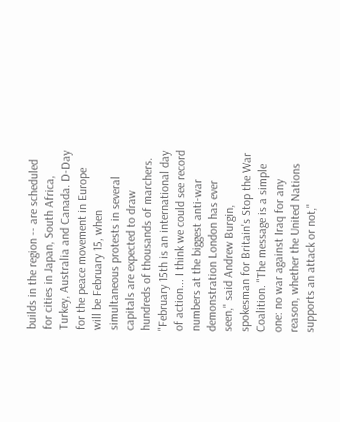builds in the region -- are scheduled for cities in Japan, South Africa, Turkey, Australia and Canada. D-Day for the peace movement in Europe will be February 15, when simultaneous protests in several capitals are expected to draw hundreds of thousands of marchers. "February 15th is an international day of action... I think we could see record numbers at the biggest anti-war demonstration London has ever seen," said Andrew Burgin, spokesman for Britain's Stop the War Coalition. "The message is a simple one: no war against Iraq for any reason, whether the United Nations supports an attack or not,"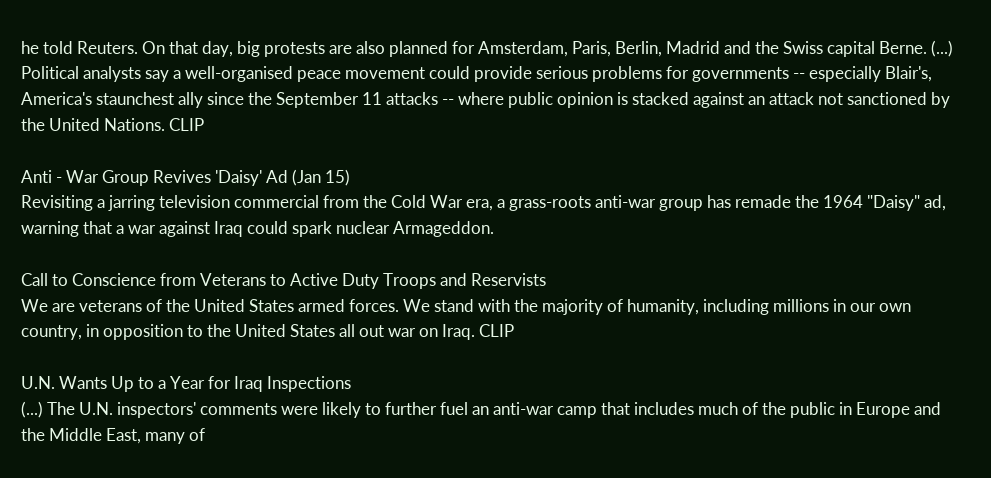he told Reuters. On that day, big protests are also planned for Amsterdam, Paris, Berlin, Madrid and the Swiss capital Berne. (...) Political analysts say a well-organised peace movement could provide serious problems for governments -- especially Blair's, America's staunchest ally since the September 11 attacks -- where public opinion is stacked against an attack not sanctioned by the United Nations. CLIP

Anti - War Group Revives 'Daisy' Ad (Jan 15)
Revisiting a jarring television commercial from the Cold War era, a grass-roots anti-war group has remade the 1964 "Daisy" ad, warning that a war against Iraq could spark nuclear Armageddon.

Call to Conscience from Veterans to Active Duty Troops and Reservists
We are veterans of the United States armed forces. We stand with the majority of humanity, including millions in our own country, in opposition to the United States all out war on Iraq. CLIP

U.N. Wants Up to a Year for Iraq Inspections
(...) The U.N. inspectors' comments were likely to further fuel an anti-war camp that includes much of the public in Europe and the Middle East, many of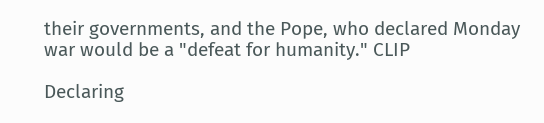their governments, and the Pope, who declared Monday war would be a "defeat for humanity." CLIP

Declaring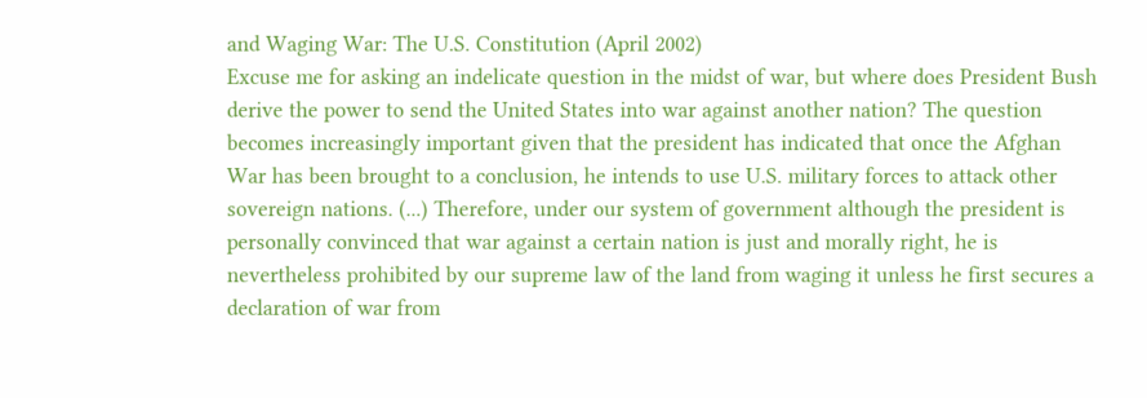and Waging War: The U.S. Constitution (April 2002)
Excuse me for asking an indelicate question in the midst of war, but where does President Bush derive the power to send the United States into war against another nation? The question becomes increasingly important given that the president has indicated that once the Afghan War has been brought to a conclusion, he intends to use U.S. military forces to attack other sovereign nations. (...) Therefore, under our system of government although the president is personally convinced that war against a certain nation is just and morally right, he is nevertheless prohibited by our supreme law of the land from waging it unless he first secures a declaration of war from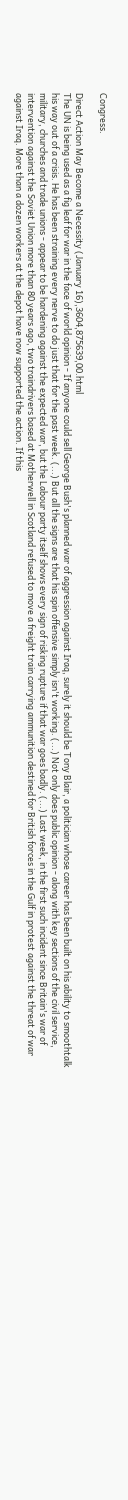Congress.

Direct Action May Become a Necessity (January 16),3604,875639,00.html
The UN is being used as a fig leaf for war in the face of world opinion - If anyone could sell George Bush's planned war of aggression against Iraq, surely it should be Tony Blair, a politician whose career has been built on his ability to smoothtalk his way out of a crisis. He has been straining every nerve to do just that for the past week. (...) But all the signs are that his spin offensive simply isn't working. (...) Not only does public opinion - along with key sections of the civil service, military, churches and trade unions - appear to be hardening against the expected war, but the Labour party itself shows every sign of risking rupture if that war goes badly. (...) Last week, in the first such incident since Britain's war of intervention against the Soviet Union more than 80 years ago, two traindrivers based at Motherwell in Scotland refused to move a freight train carrying ammunition destined for British forces in the Gulf in protest against the threat of war against Iraq. More than a dozen workers at the depot have now supported the action. If this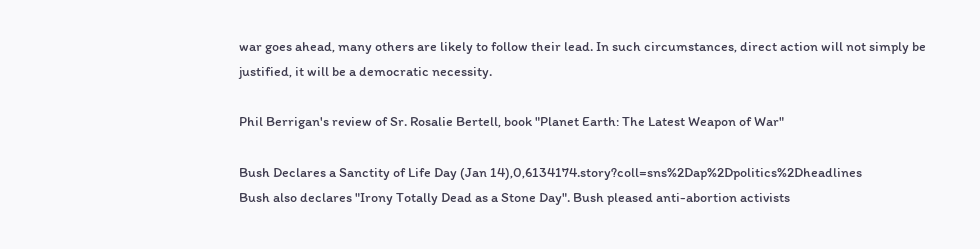war goes ahead, many others are likely to follow their lead. In such circumstances, direct action will not simply be justified, it will be a democratic necessity.

Phil Berrigan's review of Sr. Rosalie Bertell, book "Planet Earth: The Latest Weapon of War"

Bush Declares a Sanctity of Life Day (Jan 14),0,6134174.story?coll=sns%2Dap%2Dpolitics%2Dheadlines
Bush also declares "Irony Totally Dead as a Stone Day". Bush pleased anti-abortion activists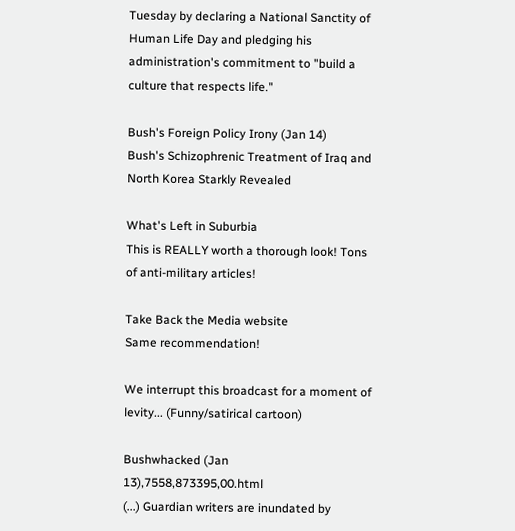Tuesday by declaring a National Sanctity of Human Life Day and pledging his administration's commitment to "build a culture that respects life."

Bush's Foreign Policy Irony (Jan 14)
Bush's Schizophrenic Treatment of Iraq and North Korea Starkly Revealed

What's Left in Suburbia
This is REALLY worth a thorough look! Tons of anti-military articles!

Take Back the Media website
Same recommendation!

We interrupt this broadcast for a moment of levity... (Funny/satirical cartoon)

Bushwhacked (Jan 13),7558,873395,00.html
(...) Guardian writers are inundated by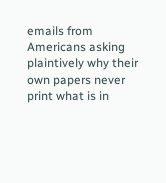emails from Americans asking plaintively why their own papers never print what is in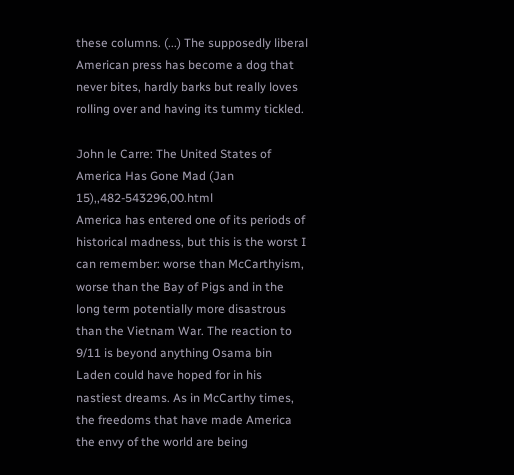these columns. (...) The supposedly liberal American press has become a dog that never bites, hardly barks but really loves rolling over and having its tummy tickled.

John le Carre: The United States of America Has Gone Mad (Jan 15),,482-543296,00.html
America has entered one of its periods of historical madness, but this is the worst I can remember: worse than McCarthyism, worse than the Bay of Pigs and in the long term potentially more disastrous than the Vietnam War. The reaction to 9/11 is beyond anything Osama bin Laden could have hoped for in his nastiest dreams. As in McCarthy times, the freedoms that have made America the envy of the world are being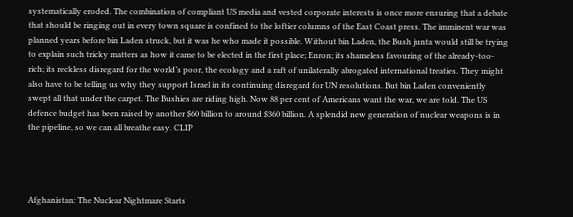systematically eroded. The combination of compliant US media and vested corporate interests is once more ensuring that a debate that should be ringing out in every town square is confined to the loftier columns of the East Coast press. The imminent war was planned years before bin Laden struck, but it was he who made it possible. Without bin Laden, the Bush junta would still be trying to explain such tricky matters as how it came to be elected in the first place; Enron; its shameless favouring of the already-too-rich; its reckless disregard for the world’s poor, the ecology and a raft of unilaterally abrogated international treaties. They might also have to be telling us why they support Israel in its continuing disregard for UN resolutions. But bin Laden conveniently swept all that under the carpet. The Bushies are riding high. Now 88 per cent of Americans want the war, we are told. The US defence budget has been raised by another $60 billion to around $360 billion. A splendid new generation of nuclear weapons is in the pipeline, so we can all breathe easy. CLIP




Afghanistan: The Nuclear Nightmare Starts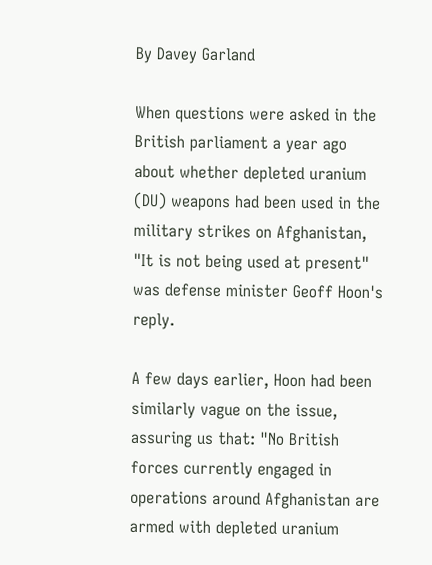By Davey Garland

When questions were asked in the British parliament a year ago about whether depleted uranium (DU) weapons had been used in the military strikes on Afghanistan, "It is not being used at present" was defense minister Geoff Hoon's reply.

A few days earlier, Hoon had been similarly vague on the issue, assuring us that: "No British forces currently engaged in operations around Afghanistan are armed with depleted uranium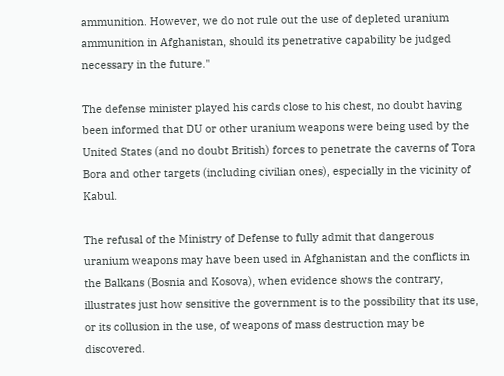ammunition. However, we do not rule out the use of depleted uranium ammunition in Afghanistan, should its penetrative capability be judged necessary in the future."

The defense minister played his cards close to his chest, no doubt having been informed that DU or other uranium weapons were being used by the United States (and no doubt British) forces to penetrate the caverns of Tora Bora and other targets (including civilian ones), especially in the vicinity of Kabul.

The refusal of the Ministry of Defense to fully admit that dangerous uranium weapons may have been used in Afghanistan and the conflicts in the Balkans (Bosnia and Kosova), when evidence shows the contrary, illustrates just how sensitive the government is to the possibility that its use, or its collusion in the use, of weapons of mass destruction may be discovered.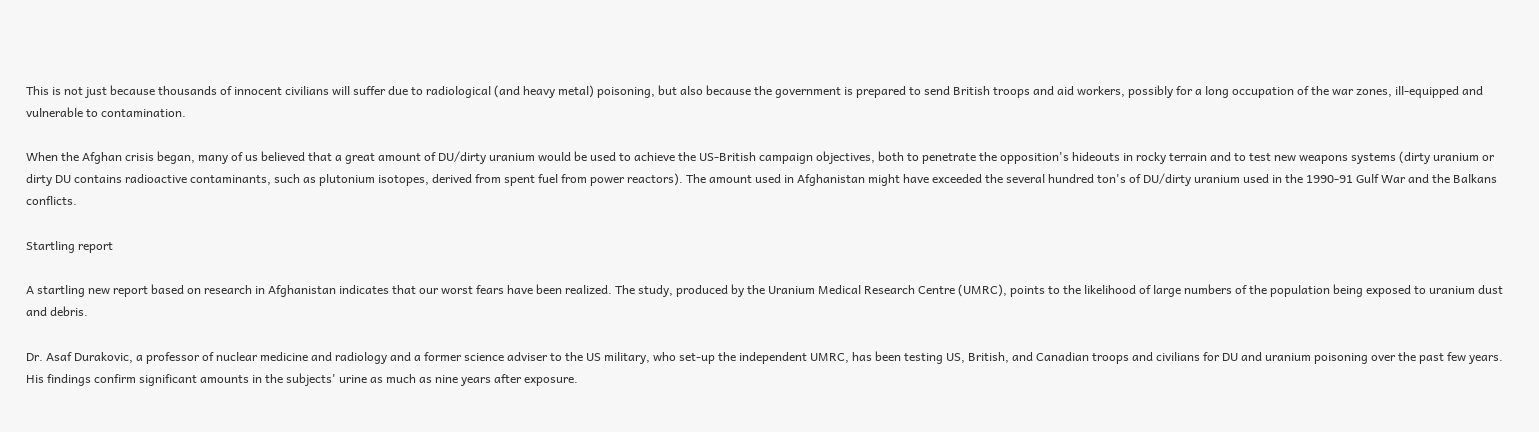This is not just because thousands of innocent civilians will suffer due to radiological (and heavy metal) poisoning, but also because the government is prepared to send British troops and aid workers, possibly for a long occupation of the war zones, ill-equipped and vulnerable to contamination.

When the Afghan crisis began, many of us believed that a great amount of DU/dirty uranium would be used to achieve the US-British campaign objectives, both to penetrate the opposition's hideouts in rocky terrain and to test new weapons systems (dirty uranium or dirty DU contains radioactive contaminants, such as plutonium isotopes, derived from spent fuel from power reactors). The amount used in Afghanistan might have exceeded the several hundred ton's of DU/dirty uranium used in the 1990-91 Gulf War and the Balkans conflicts.

Startling report

A startling new report based on research in Afghanistan indicates that our worst fears have been realized. The study, produced by the Uranium Medical Research Centre (UMRC), points to the likelihood of large numbers of the population being exposed to uranium dust and debris.

Dr. Asaf Durakovic, a professor of nuclear medicine and radiology and a former science adviser to the US military, who set-up the independent UMRC, has been testing US, British, and Canadian troops and civilians for DU and uranium poisoning over the past few years. His findings confirm significant amounts in the subjects' urine as much as nine years after exposure.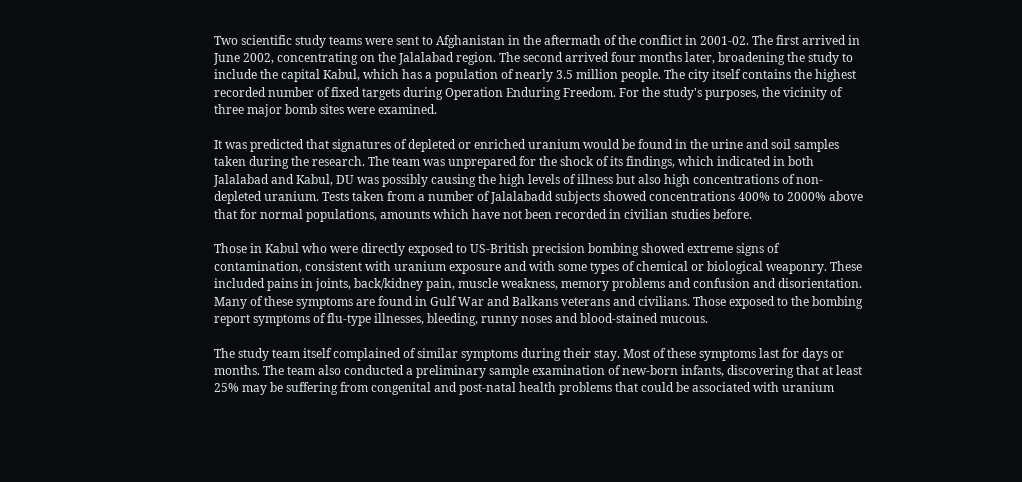Two scientific study teams were sent to Afghanistan in the aftermath of the conflict in 2001-02. The first arrived in June 2002, concentrating on the Jalalabad region. The second arrived four months later, broadening the study to include the capital Kabul, which has a population of nearly 3.5 million people. The city itself contains the highest recorded number of fixed targets during Operation Enduring Freedom. For the study's purposes, the vicinity of three major bomb sites were examined.

It was predicted that signatures of depleted or enriched uranium would be found in the urine and soil samples taken during the research. The team was unprepared for the shock of its findings, which indicated in both Jalalabad and Kabul, DU was possibly causing the high levels of illness but also high concentrations of non-depleted uranium. Tests taken from a number of Jalalabadd subjects showed concentrations 400% to 2000% above that for normal populations, amounts which have not been recorded in civilian studies before.

Those in Kabul who were directly exposed to US-British precision bombing showed extreme signs of contamination, consistent with uranium exposure and with some types of chemical or biological weaponry. These included pains in joints, back/kidney pain, muscle weakness, memory problems and confusion and disorientation. Many of these symptoms are found in Gulf War and Balkans veterans and civilians. Those exposed to the bombing report symptoms of flu-type illnesses, bleeding, runny noses and blood-stained mucous.

The study team itself complained of similar symptoms during their stay. Most of these symptoms last for days or months. The team also conducted a preliminary sample examination of new-born infants, discovering that at least 25% may be suffering from congenital and post-natal health problems that could be associated with uranium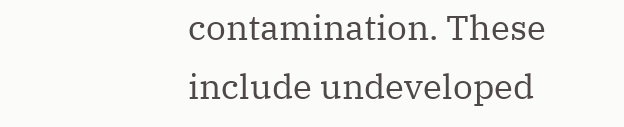contamination. These include undeveloped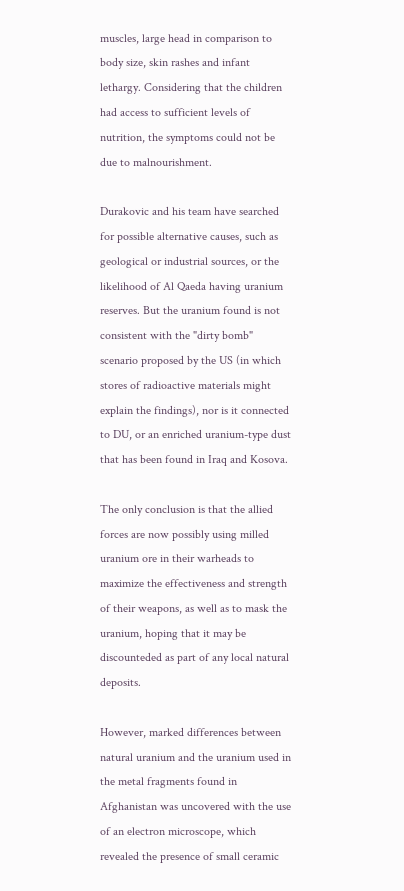muscles, large head in comparison to body size, skin rashes and infant lethargy. Considering that the children had access to sufficient levels of nutrition, the symptoms could not be due to malnourishment.

Durakovic and his team have searched for possible alternative causes, such as geological or industrial sources, or the likelihood of Al Qaeda having uranium reserves. But the uranium found is not consistent with the "dirty bomb" scenario proposed by the US (in which stores of radioactive materials might explain the findings), nor is it connected to DU, or an enriched uranium-type dust that has been found in Iraq and Kosova.

The only conclusion is that the allied forces are now possibly using milled uranium ore in their warheads to maximize the effectiveness and strength of their weapons, as well as to mask the uranium, hoping that it may be discounteded as part of any local natural deposits.

However, marked differences between natural uranium and the uranium used in the metal fragments found in Afghanistan was uncovered with the use of an electron microscope, which revealed the presence of small ceramic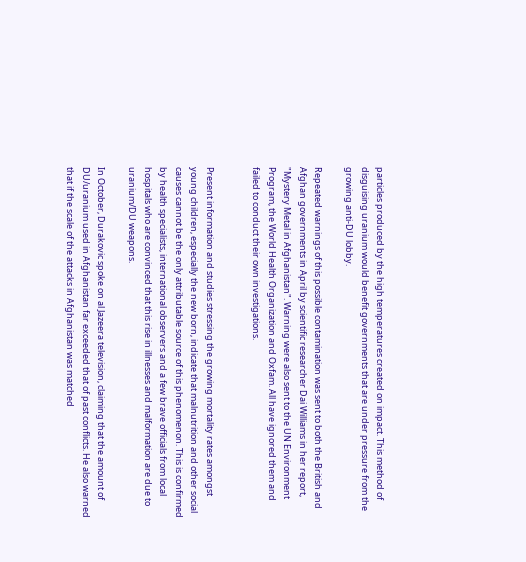particles produced by the high temperatures created on impact. This method of disguising uranium would benefit governments that are under pressure from the growing anti-DU lobby.

Repeated warnings of this possible contamination was sent to both the British and Afghan governments in April by scientific researcher Dai Williams in her report, "Mystery Metal in Afghanistan". Warning were also sent to the UN Environment Program, the World Health Organization and Oxfam. All have ignored them and failed to conduct their own investigations.


Present information and studies stressing the growing mortality rates amongst young children, especially the new born, indicate that malnutrition and other social causes cannot be the only attributable source of this phenomenon. This is confirmed by health specialists, international observers and a few brave officials from local hospitals who are convinced that this rise in illnesses and malformation are due to uranium/DU weapons.

In October, Durakovic spoke on al Jazeera television, claiming that the amount of DU/uranium used in Afghanistan far exceeded that of past conflicts. He also warned that if the scale of the attacks in Afghanistan was matched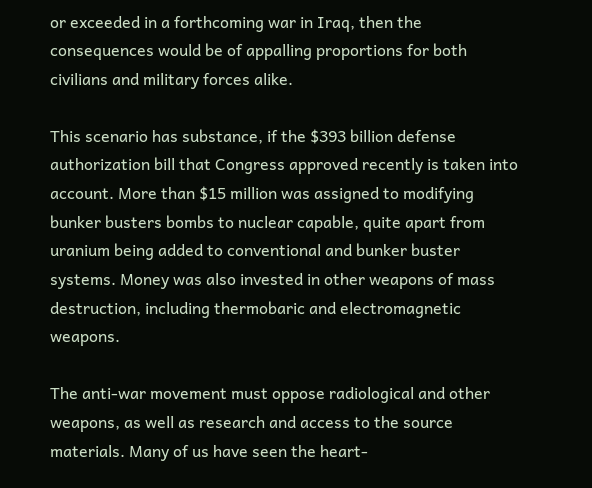or exceeded in a forthcoming war in Iraq, then the consequences would be of appalling proportions for both civilians and military forces alike.

This scenario has substance, if the $393 billion defense authorization bill that Congress approved recently is taken into account. More than $15 million was assigned to modifying bunker busters bombs to nuclear capable, quite apart from uranium being added to conventional and bunker buster systems. Money was also invested in other weapons of mass destruction, including thermobaric and electromagnetic weapons.

The anti-war movement must oppose radiological and other weapons, as well as research and access to the source materials. Many of us have seen the heart-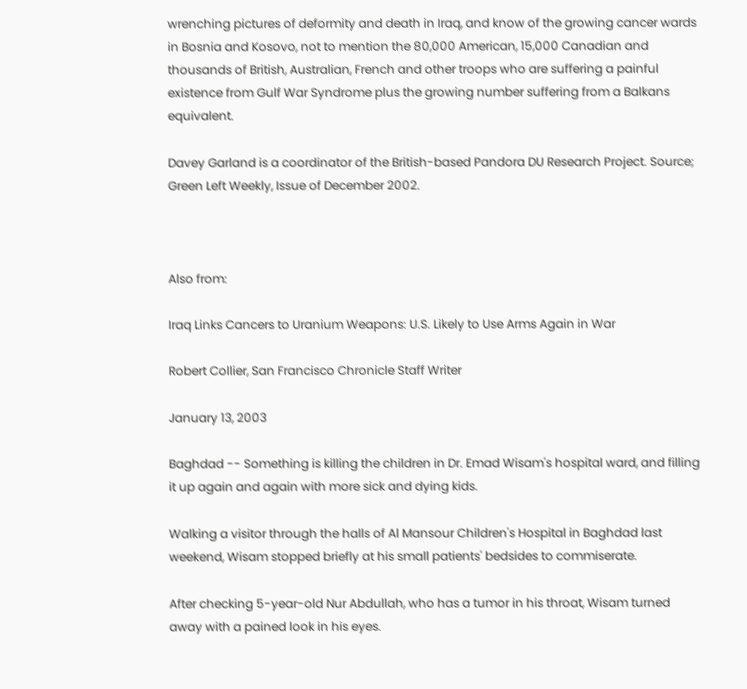wrenching pictures of deformity and death in Iraq, and know of the growing cancer wards in Bosnia and Kosovo, not to mention the 80,000 American, 15,000 Canadian and thousands of British, Australian, French and other troops who are suffering a painful existence from Gulf War Syndrome plus the growing number suffering from a Balkans equivalent.

Davey Garland is a coordinator of the British-based Pandora DU Research Project. Source; Green Left Weekly, Issue of December 2002.



Also from:

Iraq Links Cancers to Uranium Weapons: U.S. Likely to Use Arms Again in War

Robert Collier, San Francisco Chronicle Staff Writer

January 13, 2003

Baghdad -- Something is killing the children in Dr. Emad Wisam's hospital ward, and filling it up again and again with more sick and dying kids.

Walking a visitor through the halls of Al Mansour Children's Hospital in Baghdad last weekend, Wisam stopped briefly at his small patients' bedsides to commiserate.

After checking 5-year-old Nur Abdullah, who has a tumor in his throat, Wisam turned away with a pained look in his eyes.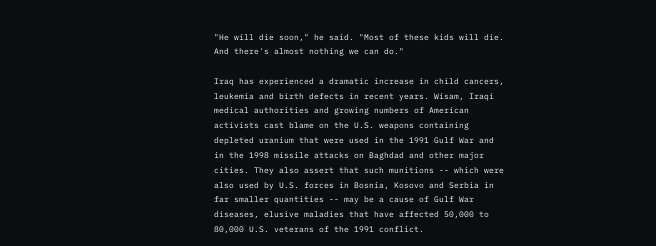"He will die soon," he said. "Most of these kids will die. And there's almost nothing we can do."

Iraq has experienced a dramatic increase in child cancers, leukemia and birth defects in recent years. Wisam, Iraqi medical authorities and growing numbers of American activists cast blame on the U.S. weapons containing depleted uranium that were used in the 1991 Gulf War and in the 1998 missile attacks on Baghdad and other major cities. They also assert that such munitions -- which were also used by U.S. forces in Bosnia, Kosovo and Serbia in far smaller quantities -- may be a cause of Gulf War diseases, elusive maladies that have affected 50,000 to 80,000 U.S. veterans of the 1991 conflict.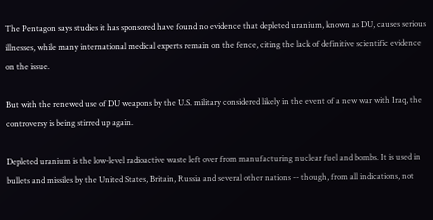The Pentagon says studies it has sponsored have found no evidence that depleted uranium, known as DU, causes serious illnesses, while many international medical experts remain on the fence, citing the lack of definitive scientific evidence on the issue.

But with the renewed use of DU weapons by the U.S. military considered likely in the event of a new war with Iraq, the controversy is being stirred up again.

Depleted uranium is the low-level radioactive waste left over from manufacturing nuclear fuel and bombs. It is used in bullets and missiles by the United States, Britain, Russia and several other nations -- though, from all indications, not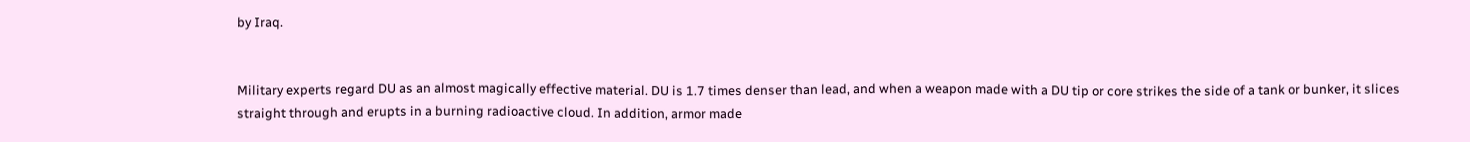by Iraq.


Military experts regard DU as an almost magically effective material. DU is 1.7 times denser than lead, and when a weapon made with a DU tip or core strikes the side of a tank or bunker, it slices straight through and erupts in a burning radioactive cloud. In addition, armor made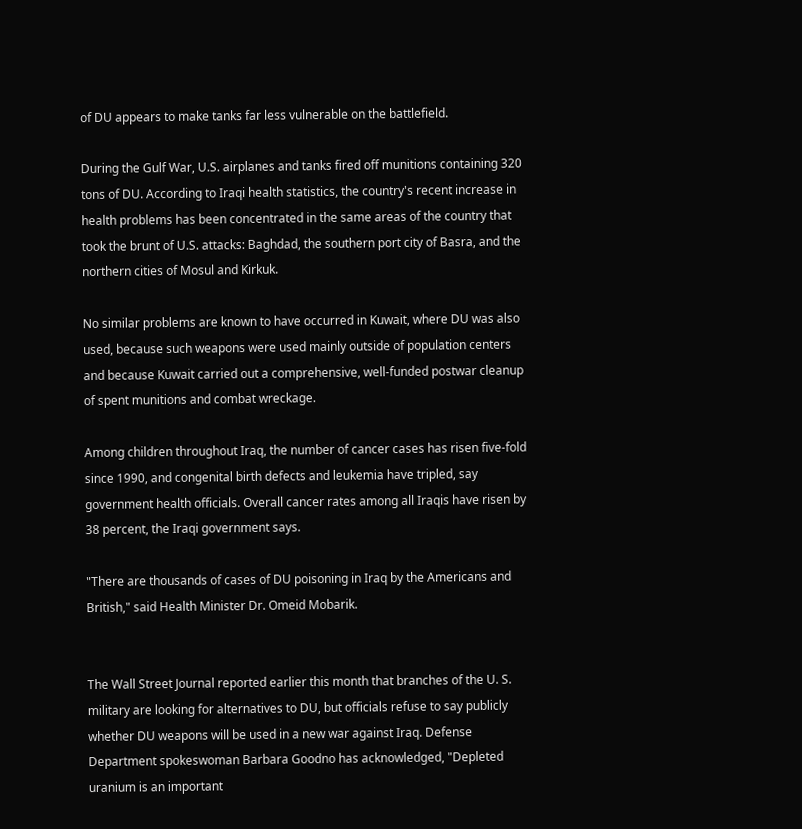of DU appears to make tanks far less vulnerable on the battlefield.

During the Gulf War, U.S. airplanes and tanks fired off munitions containing 320 tons of DU. According to Iraqi health statistics, the country's recent increase in health problems has been concentrated in the same areas of the country that took the brunt of U.S. attacks: Baghdad, the southern port city of Basra, and the northern cities of Mosul and Kirkuk.

No similar problems are known to have occurred in Kuwait, where DU was also used, because such weapons were used mainly outside of population centers and because Kuwait carried out a comprehensive, well-funded postwar cleanup of spent munitions and combat wreckage.

Among children throughout Iraq, the number of cancer cases has risen five-fold since 1990, and congenital birth defects and leukemia have tripled, say government health officials. Overall cancer rates among all Iraqis have risen by 38 percent, the Iraqi government says.

"There are thousands of cases of DU poisoning in Iraq by the Americans and British," said Health Minister Dr. Omeid Mobarik.


The Wall Street Journal reported earlier this month that branches of the U. S. military are looking for alternatives to DU, but officials refuse to say publicly whether DU weapons will be used in a new war against Iraq. Defense Department spokeswoman Barbara Goodno has acknowledged, "Depleted uranium is an important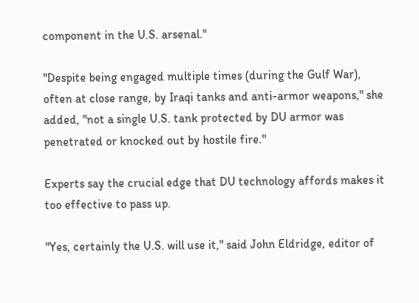component in the U.S. arsenal."

"Despite being engaged multiple times (during the Gulf War), often at close range, by Iraqi tanks and anti-armor weapons," she added, "not a single U.S. tank protected by DU armor was penetrated or knocked out by hostile fire."

Experts say the crucial edge that DU technology affords makes it too effective to pass up.

"Yes, certainly the U.S. will use it," said John Eldridge, editor of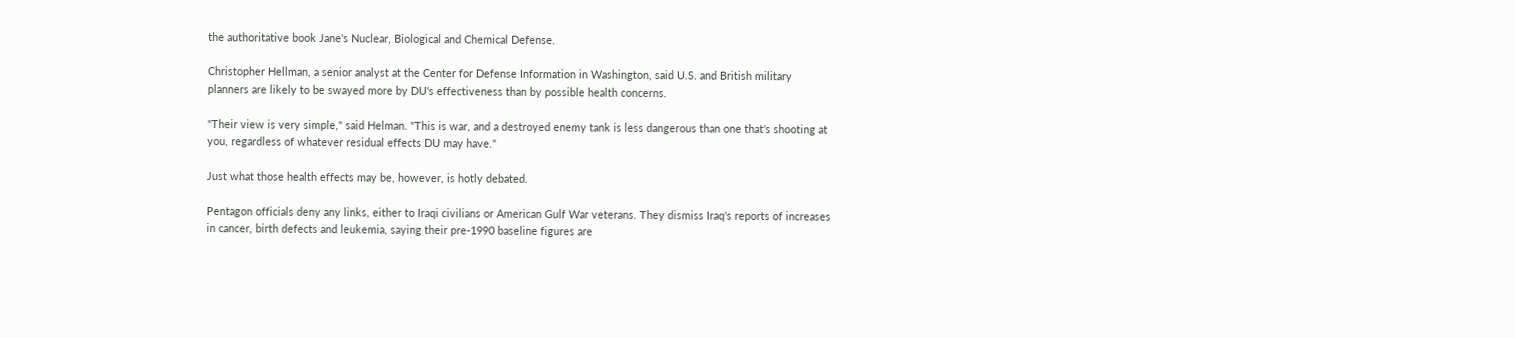the authoritative book Jane's Nuclear, Biological and Chemical Defense.

Christopher Hellman, a senior analyst at the Center for Defense Information in Washington, said U.S. and British military planners are likely to be swayed more by DU's effectiveness than by possible health concerns.

"Their view is very simple," said Helman. "This is war, and a destroyed enemy tank is less dangerous than one that's shooting at you, regardless of whatever residual effects DU may have."

Just what those health effects may be, however, is hotly debated.

Pentagon officials deny any links, either to Iraqi civilians or American Gulf War veterans. They dismiss Iraq's reports of increases in cancer, birth defects and leukemia, saying their pre-1990 baseline figures are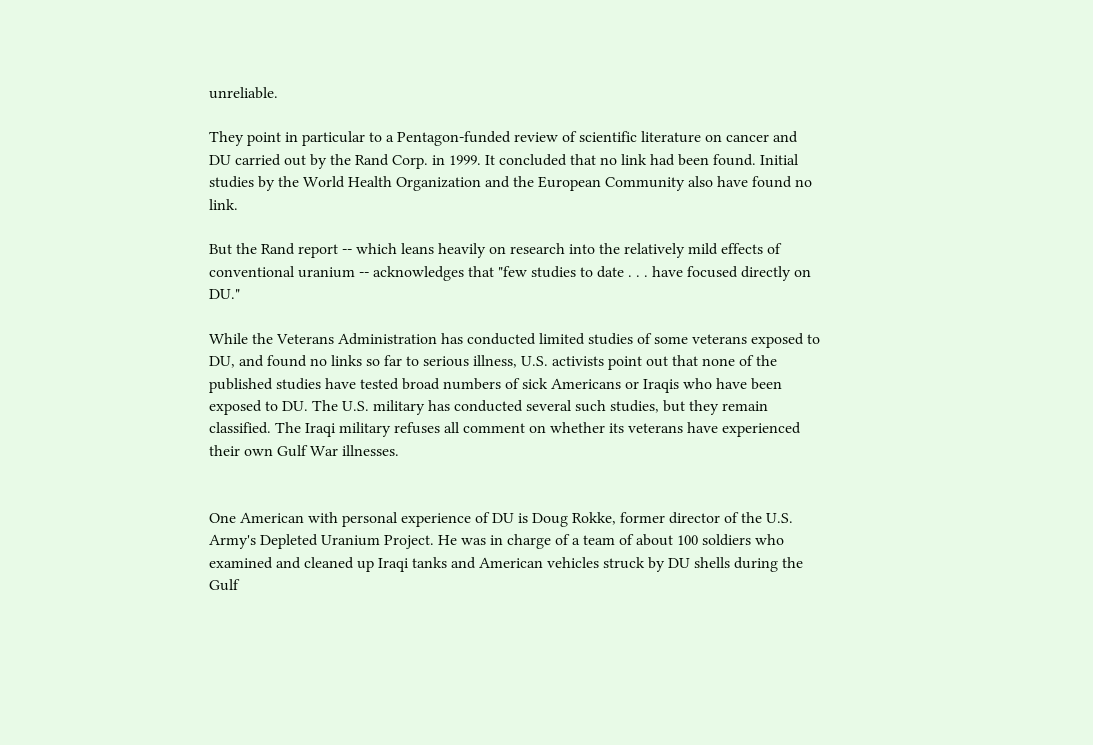unreliable.

They point in particular to a Pentagon-funded review of scientific literature on cancer and DU carried out by the Rand Corp. in 1999. It concluded that no link had been found. Initial studies by the World Health Organization and the European Community also have found no link.

But the Rand report -- which leans heavily on research into the relatively mild effects of conventional uranium -- acknowledges that "few studies to date . . . have focused directly on DU."

While the Veterans Administration has conducted limited studies of some veterans exposed to DU, and found no links so far to serious illness, U.S. activists point out that none of the published studies have tested broad numbers of sick Americans or Iraqis who have been exposed to DU. The U.S. military has conducted several such studies, but they remain classified. The Iraqi military refuses all comment on whether its veterans have experienced their own Gulf War illnesses.


One American with personal experience of DU is Doug Rokke, former director of the U.S. Army's Depleted Uranium Project. He was in charge of a team of about 100 soldiers who examined and cleaned up Iraqi tanks and American vehicles struck by DU shells during the Gulf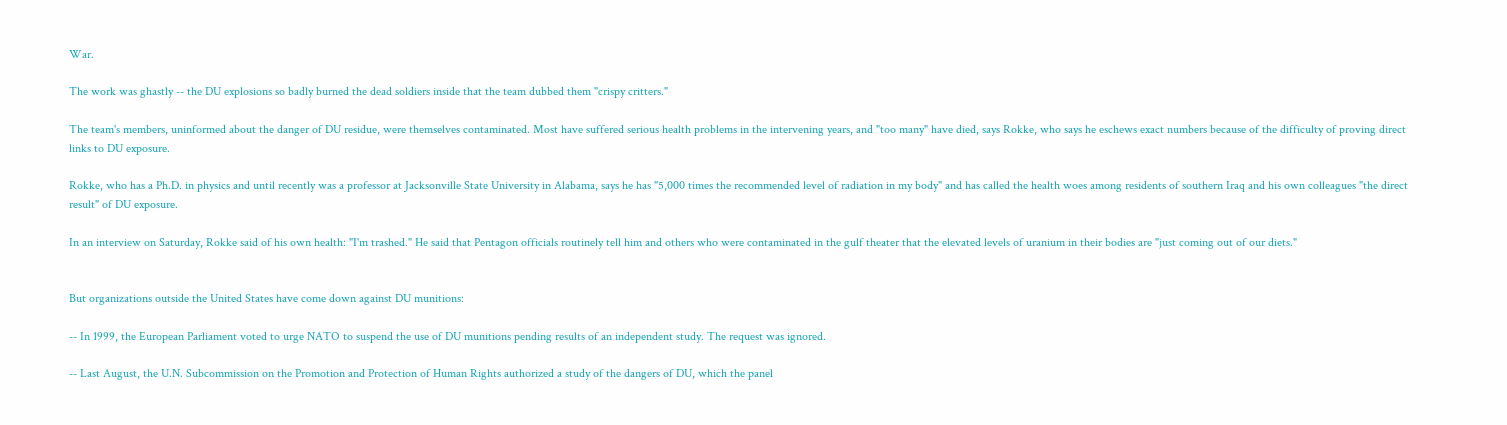War.

The work was ghastly -- the DU explosions so badly burned the dead soldiers inside that the team dubbed them "crispy critters."

The team's members, uninformed about the danger of DU residue, were themselves contaminated. Most have suffered serious health problems in the intervening years, and "too many" have died, says Rokke, who says he eschews exact numbers because of the difficulty of proving direct links to DU exposure.

Rokke, who has a Ph.D. in physics and until recently was a professor at Jacksonville State University in Alabama, says he has "5,000 times the recommended level of radiation in my body" and has called the health woes among residents of southern Iraq and his own colleagues "the direct result" of DU exposure.

In an interview on Saturday, Rokke said of his own health: "I'm trashed." He said that Pentagon officials routinely tell him and others who were contaminated in the gulf theater that the elevated levels of uranium in their bodies are "just coming out of our diets."


But organizations outside the United States have come down against DU munitions:

-- In 1999, the European Parliament voted to urge NATO to suspend the use of DU munitions pending results of an independent study. The request was ignored.

-- Last August, the U.N. Subcommission on the Promotion and Protection of Human Rights authorized a study of the dangers of DU, which the panel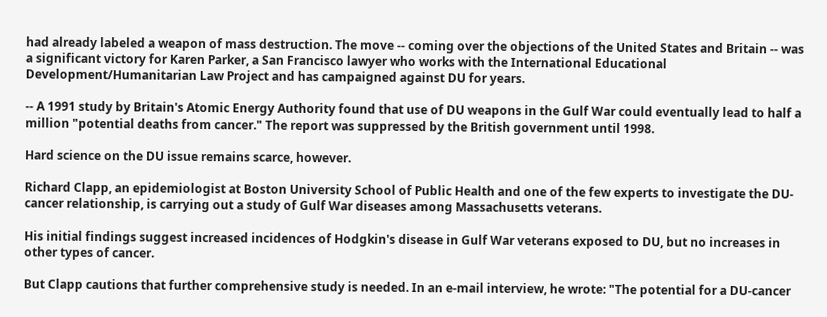had already labeled a weapon of mass destruction. The move -- coming over the objections of the United States and Britain -- was a significant victory for Karen Parker, a San Francisco lawyer who works with the International Educational Development/Humanitarian Law Project and has campaigned against DU for years.

-- A 1991 study by Britain's Atomic Energy Authority found that use of DU weapons in the Gulf War could eventually lead to half a million "potential deaths from cancer." The report was suppressed by the British government until 1998.

Hard science on the DU issue remains scarce, however.

Richard Clapp, an epidemiologist at Boston University School of Public Health and one of the few experts to investigate the DU-cancer relationship, is carrying out a study of Gulf War diseases among Massachusetts veterans.

His initial findings suggest increased incidences of Hodgkin's disease in Gulf War veterans exposed to DU, but no increases in other types of cancer.

But Clapp cautions that further comprehensive study is needed. In an e-mail interview, he wrote: "The potential for a DU-cancer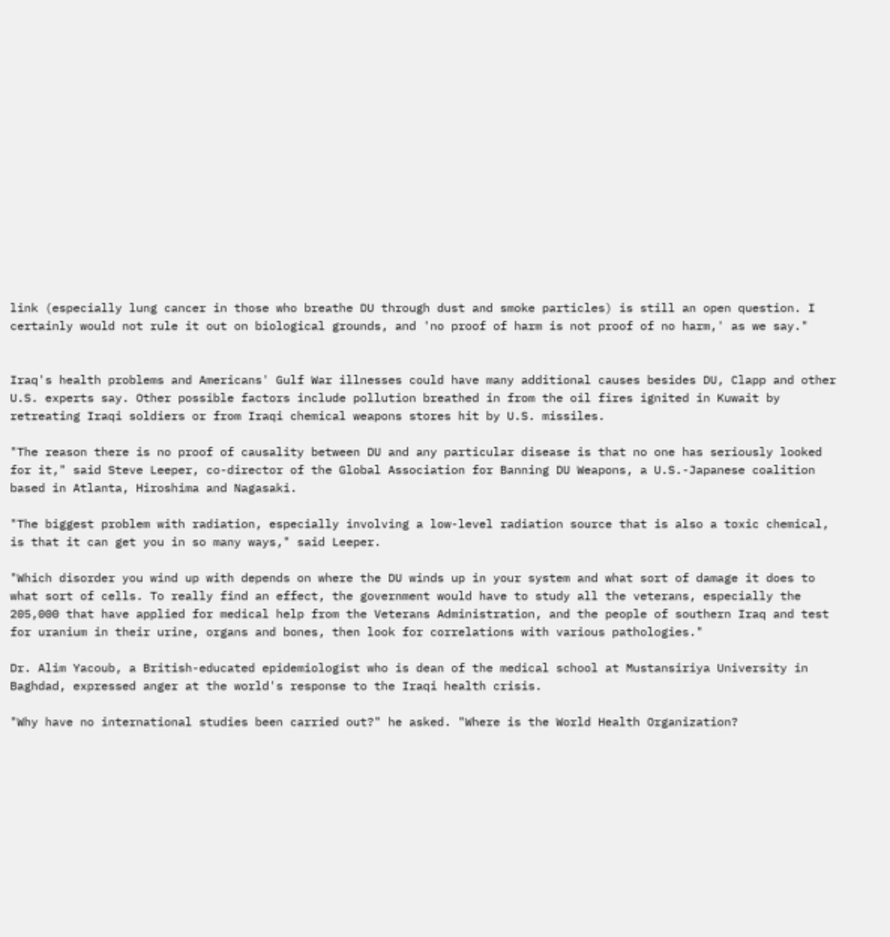link (especially lung cancer in those who breathe DU through dust and smoke particles) is still an open question. I certainly would not rule it out on biological grounds, and 'no proof of harm is not proof of no harm,' as we say."


Iraq's health problems and Americans' Gulf War illnesses could have many additional causes besides DU, Clapp and other U.S. experts say. Other possible factors include pollution breathed in from the oil fires ignited in Kuwait by retreating Iraqi soldiers or from Iraqi chemical weapons stores hit by U.S. missiles.

"The reason there is no proof of causality between DU and any particular disease is that no one has seriously looked for it," said Steve Leeper, co-director of the Global Association for Banning DU Weapons, a U.S.-Japanese coalition based in Atlanta, Hiroshima and Nagasaki.

"The biggest problem with radiation, especially involving a low-level radiation source that is also a toxic chemical, is that it can get you in so many ways," said Leeper.

"Which disorder you wind up with depends on where the DU winds up in your system and what sort of damage it does to what sort of cells. To really find an effect, the government would have to study all the veterans, especially the 205,000 that have applied for medical help from the Veterans Administration, and the people of southern Iraq and test for uranium in their urine, organs and bones, then look for correlations with various pathologies."

Dr. Alim Yacoub, a British-educated epidemiologist who is dean of the medical school at Mustansiriya University in Baghdad, expressed anger at the world's response to the Iraqi health crisis.

"Why have no international studies been carried out?" he asked. "Where is the World Health Organization?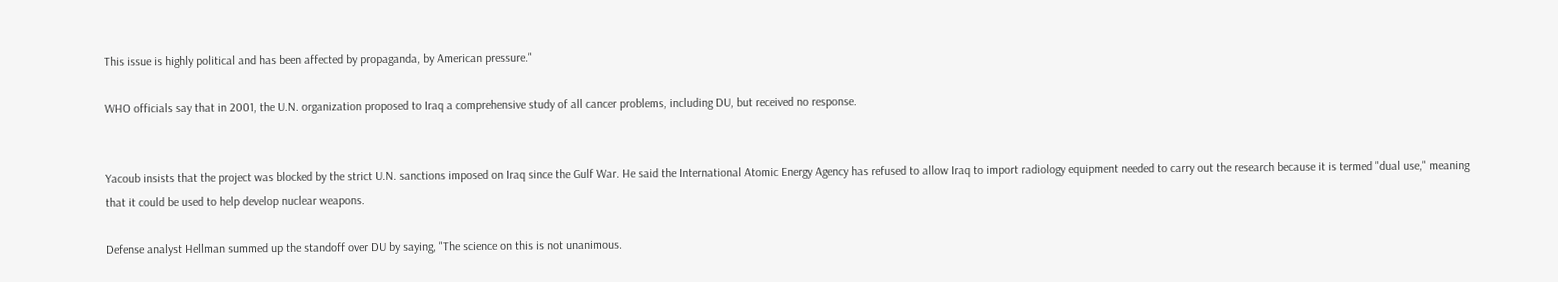This issue is highly political and has been affected by propaganda, by American pressure."

WHO officials say that in 2001, the U.N. organization proposed to Iraq a comprehensive study of all cancer problems, including DU, but received no response.


Yacoub insists that the project was blocked by the strict U.N. sanctions imposed on Iraq since the Gulf War. He said the International Atomic Energy Agency has refused to allow Iraq to import radiology equipment needed to carry out the research because it is termed "dual use," meaning that it could be used to help develop nuclear weapons.

Defense analyst Hellman summed up the standoff over DU by saying, "The science on this is not unanimous.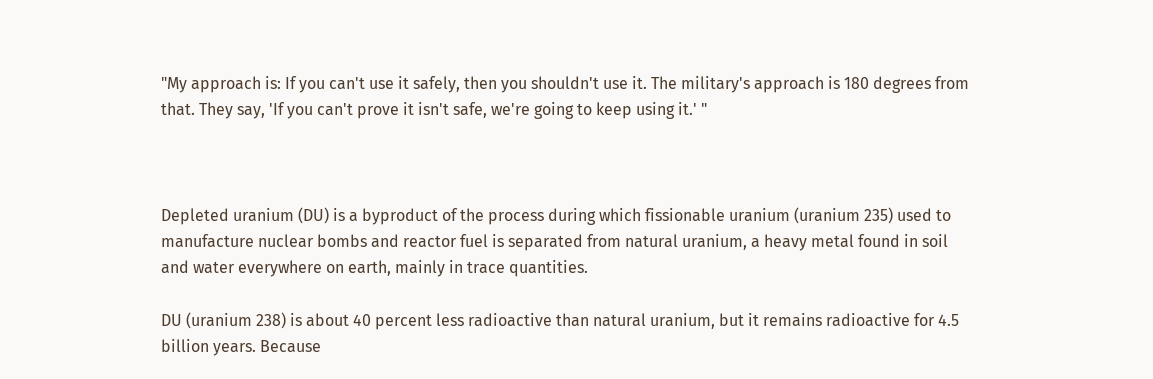"My approach is: If you can't use it safely, then you shouldn't use it. The military's approach is 180 degrees from that. They say, 'If you can't prove it isn't safe, we're going to keep using it.' "



Depleted uranium (DU) is a byproduct of the process during which fissionable uranium (uranium 235) used to manufacture nuclear bombs and reactor fuel is separated from natural uranium, a heavy metal found in soil and water everywhere on earth, mainly in trace quantities.

DU (uranium 238) is about 40 percent less radioactive than natural uranium, but it remains radioactive for 4.5 billion years. Because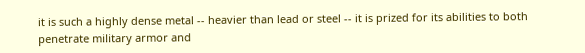it is such a highly dense metal -- heavier than lead or steel -- it is prized for its abilities to both penetrate military armor and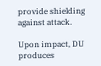provide shielding against attack.

Upon impact, DU produces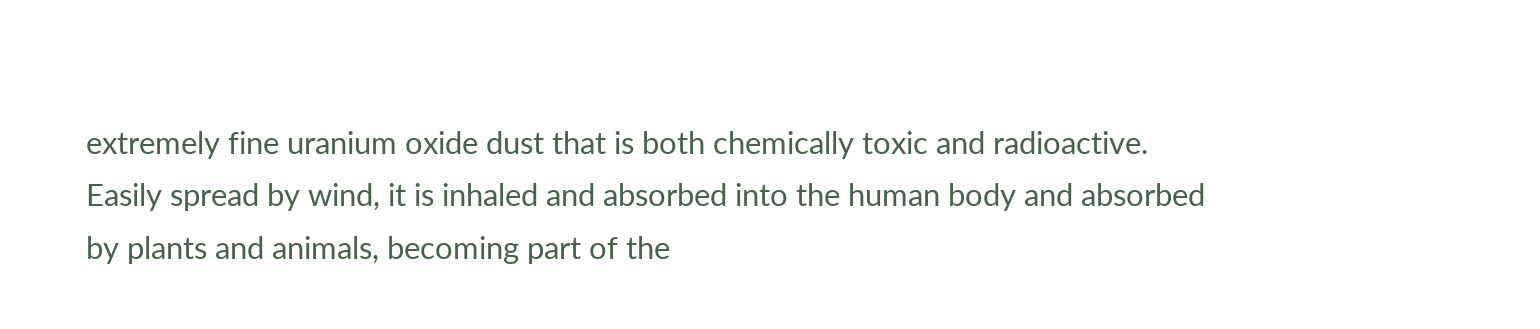extremely fine uranium oxide dust that is both chemically toxic and radioactive. Easily spread by wind, it is inhaled and absorbed into the human body and absorbed by plants and animals, becoming part of the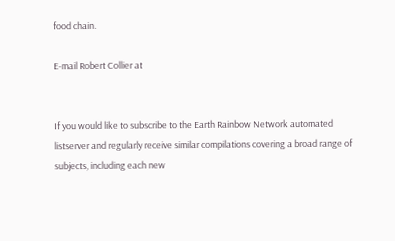food chain.

E-mail Robert Collier at


If you would like to subscribe to the Earth Rainbow Network automated listserver and regularly receive similar compilations covering a broad range of subjects, including each new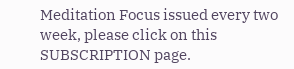Meditation Focus issued every two week, please click on this SUBSCRIPTION page.